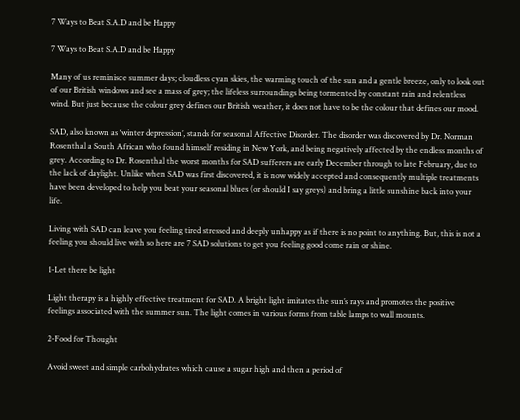7 Ways to Beat S.A.D and be Happy

7 Ways to Beat S.A.D and be Happy

Many of us reminisce summer days; cloudless cyan skies, the warming touch of the sun and a gentle breeze, only to look out of our British windows and see a mass of grey; the lifeless surroundings being tormented by constant rain and relentless wind. But just because the colour grey defines our British weather, it does not have to be the colour that defines our mood.

SAD, also known as ‘winter depression’, stands for seasonal Affective Disorder. The disorder was discovered by Dr. Norman Rosenthal a South African who found himself residing in New York, and being negatively affected by the endless months of grey. According to Dr. Rosenthal the worst months for SAD sufferers are early December through to late February, due to the lack of daylight. Unlike when SAD was first discovered, it is now widely accepted and consequently multiple treatments have been developed to help you beat your seasonal blues (or should I say greys) and bring a little sunshine back into your life.

Living with SAD can leave you feeling tired stressed and deeply unhappy as if there is no point to anything. But, this is not a feeling you should live with so here are 7 SAD solutions to get you feeling good come rain or shine.

1-Let there be light

Light therapy is a highly effective treatment for SAD. A bright light imitates the sun’s rays and promotes the positive feelings associated with the summer sun. The light comes in various forms from table lamps to wall mounts.

2-Food for Thought

Avoid sweet and simple carbohydrates which cause a sugar high and then a period of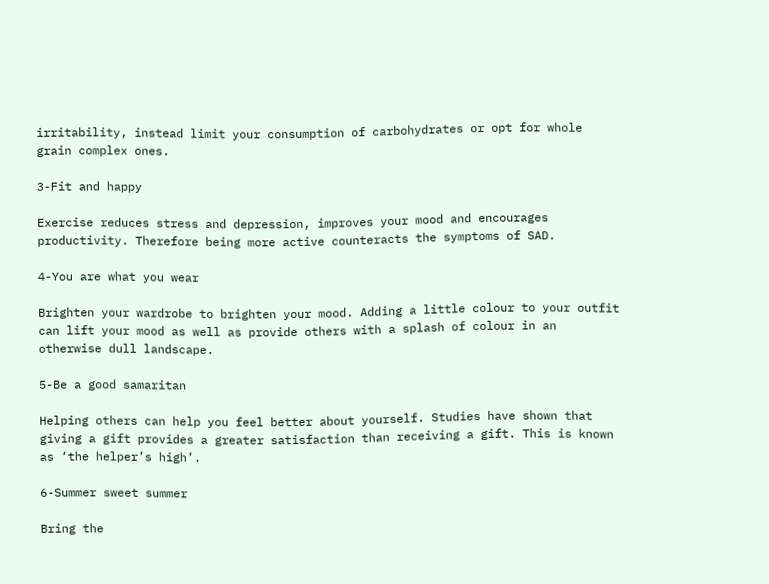irritability, instead limit your consumption of carbohydrates or opt for whole grain complex ones.

3-Fit and happy

Exercise reduces stress and depression, improves your mood and encourages productivity. Therefore being more active counteracts the symptoms of SAD.

4-You are what you wear

Brighten your wardrobe to brighten your mood. Adding a little colour to your outfit can lift your mood as well as provide others with a splash of colour in an otherwise dull landscape.

5-Be a good samaritan

Helping others can help you feel better about yourself. Studies have shown that giving a gift provides a greater satisfaction than receiving a gift. This is known as ‘the helper’s high’.

6-Summer sweet summer

Bring the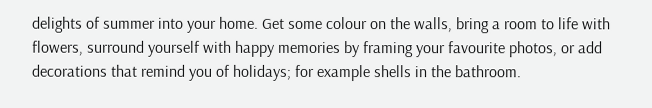delights of summer into your home. Get some colour on the walls, bring a room to life with flowers, surround yourself with happy memories by framing your favourite photos, or add decorations that remind you of holidays; for example shells in the bathroom.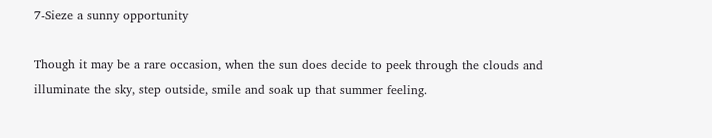7-Sieze a sunny opportunity

Though it may be a rare occasion, when the sun does decide to peek through the clouds and illuminate the sky, step outside, smile and soak up that summer feeling.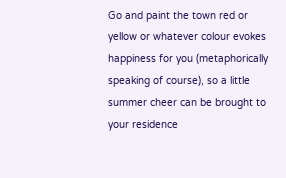Go and paint the town red or yellow or whatever colour evokes happiness for you (metaphorically speaking of course), so a little summer cheer can be brought to your residence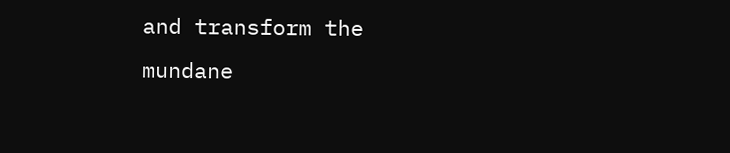and transform the mundane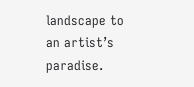landscape to an artist’s paradise.